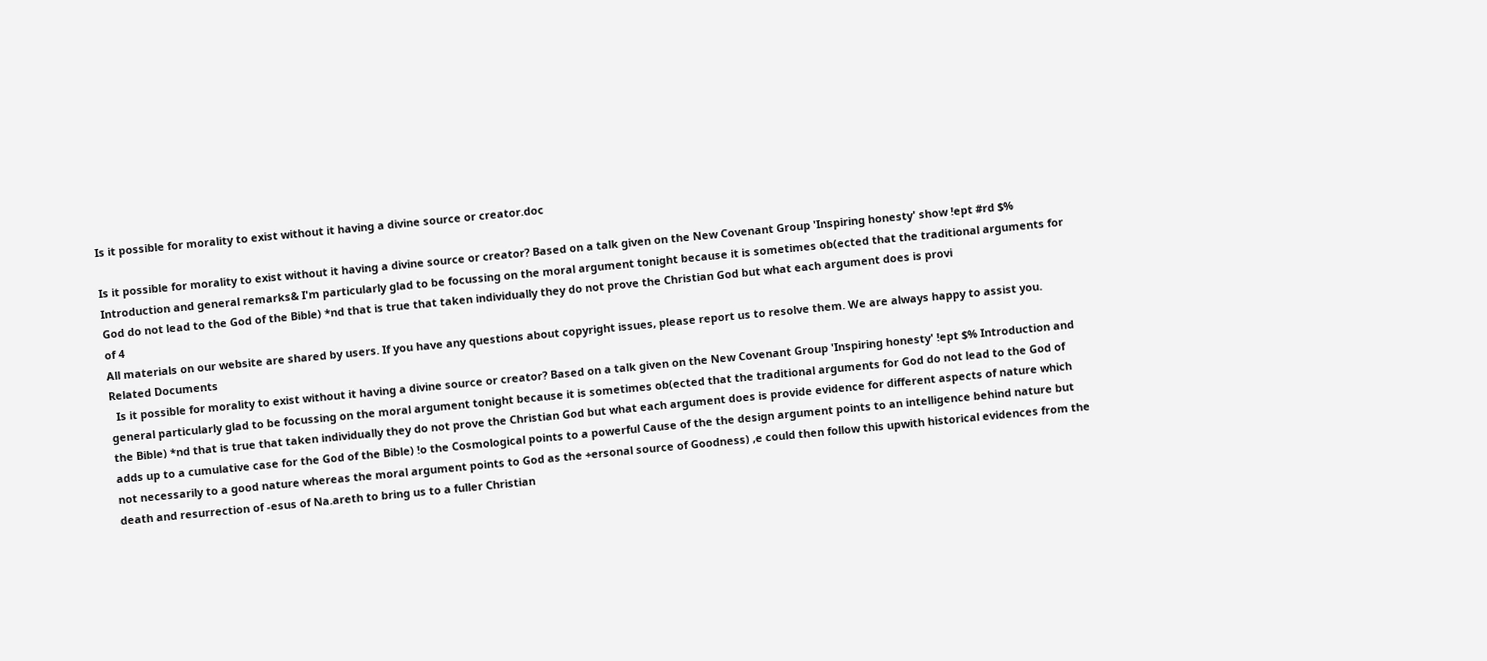Is it possible for morality to exist without it having a divine source or creator.doc

Is it possible for morality to exist without it having a divine source or creator? Based on a talk given on the New Covenant Group 'Inspiring honesty' show !ept #rd $% Introduction and general remarks& I'm particularly glad to be focussing on the moral argument tonight because it is sometimes ob(ected that the traditional arguments for God do not lead to the God of the Bible) *nd that is true that taken individually they do not prove the Christian God but what each argument does is provi
of 4
All materials on our website are shared by users. If you have any questions about copyright issues, please report us to resolve them. We are always happy to assist you.
Related Documents
  Is it possible for morality to exist without it having a divine source or creator? Based on a talk given on the New Covenant Group 'Inspiring honesty' !ept $% Introduction and general particularly glad to be focussing on the moral argument tonight because it is sometimes ob(ected that the traditional arguments for God do not lead to the God of the Bible) *nd that is true that taken individually they do not prove the Christian God but what each argument does is provide evidence for different aspects of nature which adds up to a cumulative case for the God of the Bible) !o the Cosmological points to a powerful Cause of the the design argument points to an intelligence behind nature but not necessarily to a good nature whereas the moral argument points to God as the +ersonal source of Goodness) ,e could then follow this upwith historical evidences from the death and resurrection of -esus of Na.areth to bring us to a fuller Christian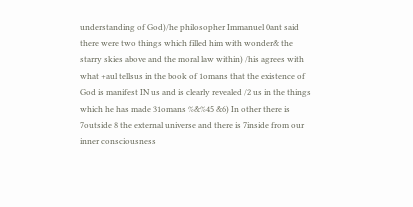understanding of God)/he philosopher Immanuel 0ant said there were two things which filled him with wonder& the starry skies above and the moral law within) /his agrees with what +aul tellsus in the book of 1omans that the existence of God is manifest IN us and is clearly revealed /2 us in the things which he has made 31omans %&%45 &6) In other there is 7outside 8 the external universe and there is 7inside from our inner consciousness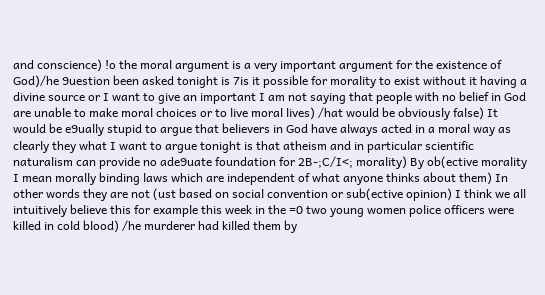and conscience) !o the moral argument is a very important argument for the existence of God)/he 9uestion been asked tonight is 7is it possible for morality to exist without it having a divine source or I want to give an important I am not saying that people with no belief in God are unable to make moral choices or to live moral lives) /hat would be obviously false) It would be e9ually stupid to argue that believers in God have always acted in a moral way as clearly they what I want to argue tonight is that atheism and in particular scientific naturalism can provide no ade9uate foundation for 2B-;C/I<; morality) By ob(ective morality I mean morally binding laws which are independent of what anyone thinks about them) In other words they are not (ust based on social convention or sub(ective opinion) I think we all intuitively believe this for example this week in the =0 two young women police officers were killed in cold blood) /he murderer had killed them by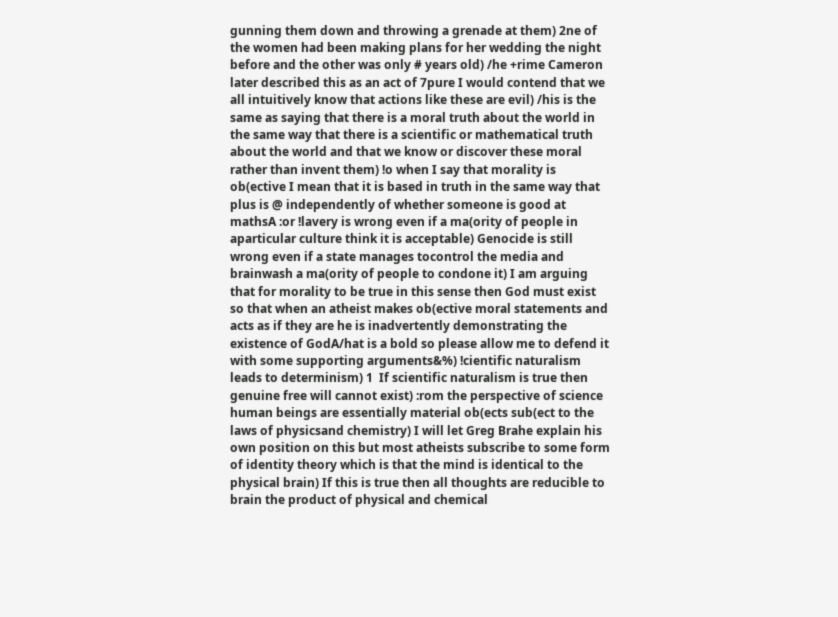gunning them down and throwing a grenade at them) 2ne of the women had been making plans for her wedding the night before and the other was only # years old) /he +rime Cameron later described this as an act of 7pure I would contend that we all intuitively know that actions like these are evil) /his is the same as saying that there is a moral truth about the world in the same way that there is a scientific or mathematical truth about the world and that we know or discover these moral rather than invent them) !o when I say that morality is ob(ective I mean that it is based in truth in the same way that plus is @ independently of whether someone is good at mathsA :or !lavery is wrong even if a ma(ority of people in aparticular culture think it is acceptable) Genocide is still wrong even if a state manages tocontrol the media and brainwash a ma(ority of people to condone it) I am arguing that for morality to be true in this sense then God must exist so that when an atheist makes ob(ective moral statements and acts as if they are he is inadvertently demonstrating the existence of GodA/hat is a bold so please allow me to defend it with some supporting arguments&%) !cientific naturalism leads to determinism) 1  If scientific naturalism is true then genuine free will cannot exist) :rom the perspective of science human beings are essentially material ob(ects sub(ect to the laws of physicsand chemistry) I will let Greg Brahe explain his own position on this but most atheists subscribe to some form of identity theory which is that the mind is identical to the physical brain) If this is true then all thoughts are reducible to brain the product of physical and chemical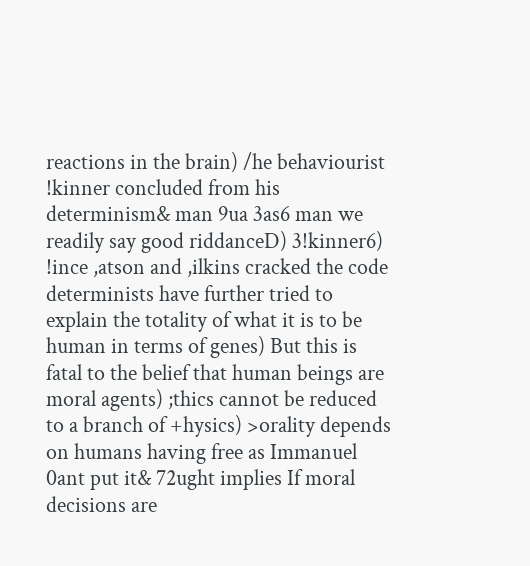reactions in the brain) /he behaviourist !kinner concluded from his determinism& man 9ua 3as6 man we readily say good riddanceD) 3!kinner6) !ince ,atson and ,ilkins cracked the code determinists have further tried to explain the totality of what it is to be human in terms of genes) But this is fatal to the belief that human beings are moral agents) ;thics cannot be reduced to a branch of +hysics) >orality depends on humans having free as Immanuel 0ant put it& 72ught implies If moral decisions are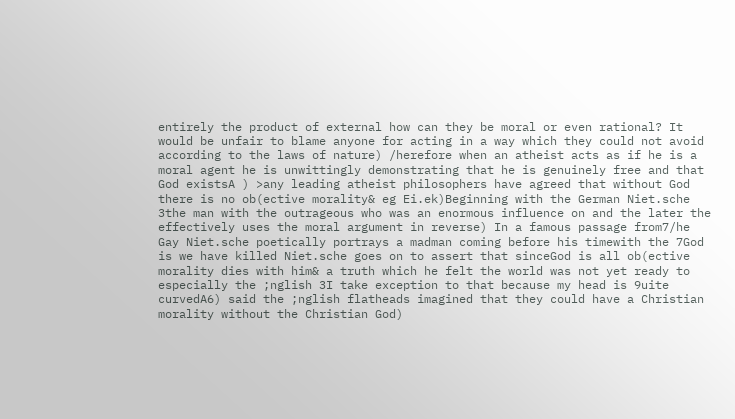entirely the product of external how can they be moral or even rational? It would be unfair to blame anyone for acting in a way which they could not avoid according to the laws of nature) /herefore when an atheist acts as if he is a moral agent he is unwittingly demonstrating that he is genuinely free and that God existsA ) >any leading atheist philosophers have agreed that without God there is no ob(ective morality& eg Ei.ek)Beginning with the German Niet.sche 3the man with the outrageous who was an enormous influence on and the later the effectively uses the moral argument in reverse) In a famous passage from7/he Gay Niet.sche poetically portrays a madman coming before his timewith the 7God is we have killed Niet.sche goes on to assert that sinceGod is all ob(ective morality dies with him& a truth which he felt the world was not yet ready to especially the ;nglish 3I take exception to that because my head is 9uite curvedA6) said the ;nglish flatheads imagined that they could have a Christian morality without the Christian God)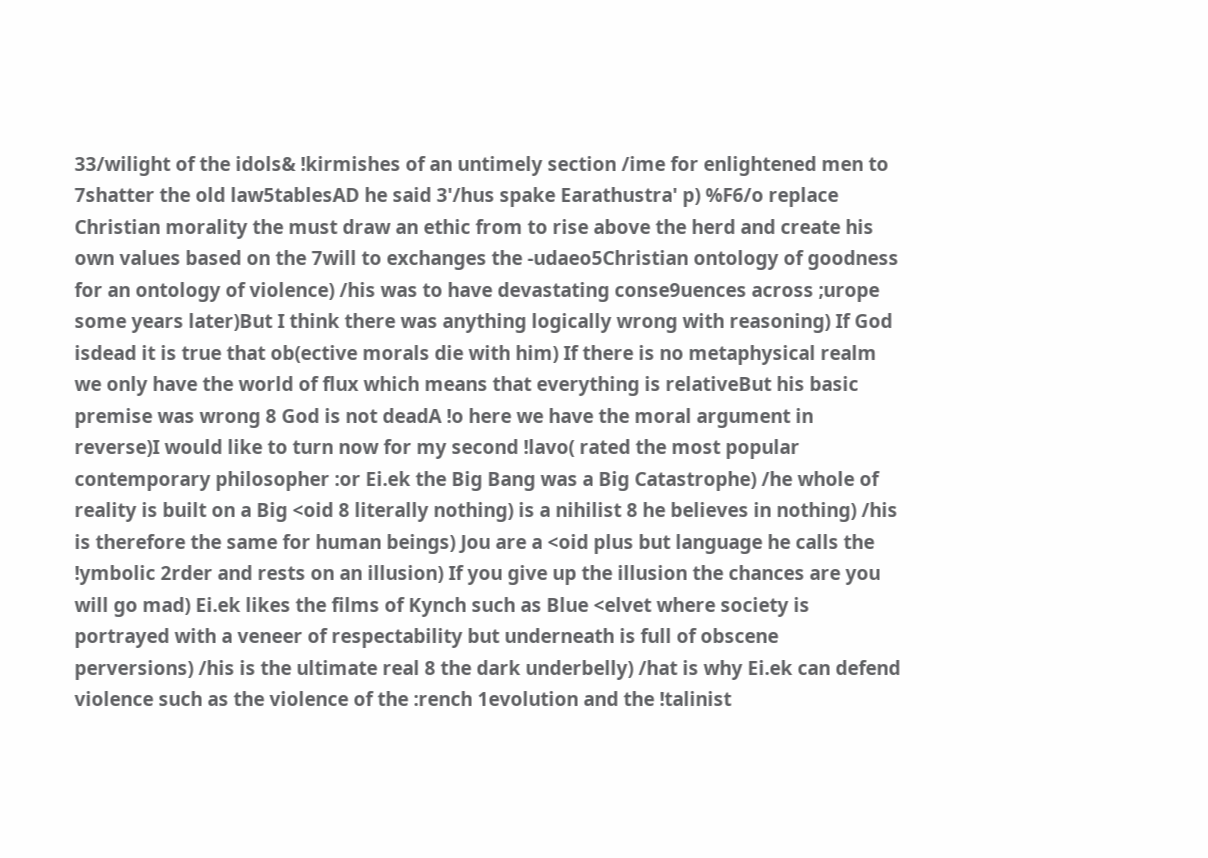33/wilight of the idols& !kirmishes of an untimely section /ime for enlightened men to 7shatter the old law5tablesAD he said 3'/hus spake Earathustra' p) %F6/o replace Christian morality the must draw an ethic from to rise above the herd and create his own values based on the 7will to exchanges the -udaeo5Christian ontology of goodness for an ontology of violence) /his was to have devastating conse9uences across ;urope some years later)But I think there was anything logically wrong with reasoning) If God isdead it is true that ob(ective morals die with him) If there is no metaphysical realm we only have the world of flux which means that everything is relativeBut his basic premise was wrong 8 God is not deadA !o here we have the moral argument in reverse)I would like to turn now for my second !lavo( rated the most popular contemporary philosopher :or Ei.ek the Big Bang was a Big Catastrophe) /he whole of reality is built on a Big <oid 8 literally nothing) is a nihilist 8 he believes in nothing) /his is therefore the same for human beings) Jou are a <oid plus but language he calls the !ymbolic 2rder and rests on an illusion) If you give up the illusion the chances are you will go mad) Ei.ek likes the films of Kynch such as Blue <elvet where society is portrayed with a veneer of respectability but underneath is full of obscene perversions) /his is the ultimate real 8 the dark underbelly) /hat is why Ei.ek can defend violence such as the violence of the :rench 1evolution and the !talinist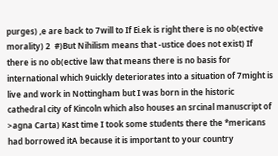purges) ,e are back to 7will to If Ei.ek is right there is no ob(ective morality) 2  #)But Nihilism means that -ustice does not exist) If there is no ob(ective law that means there is no basis for international which 9uickly deteriorates into a situation of 7might is live and work in Nottingham but I was born in the historic cathedral city of Kincoln which also houses an srcinal manuscript of >agna Carta) Kast time I took some students there the *mericans had borrowed itA because it is important to your country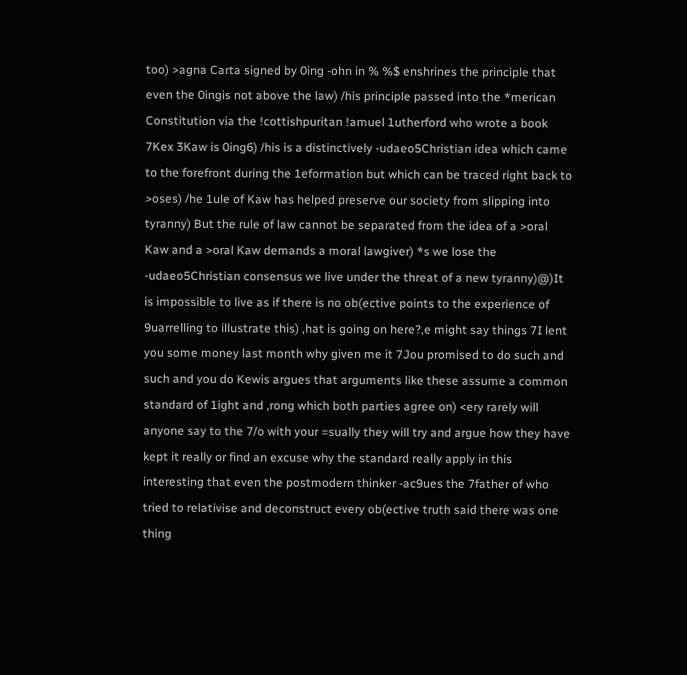too) >agna Carta signed by 0ing -ohn in % %$ enshrines the principle that even the 0ingis not above the law) /his principle passed into the *merican Constitution via the !cottishpuritan !amuel 1utherford who wrote a book 7Kex 3Kaw is 0ing6) /his is a distinctively -udaeo5Christian idea which came to the forefront during the 1eformation but which can be traced right back to >oses) /he 1ule of Kaw has helped preserve our society from slipping into tyranny) But the rule of law cannot be separated from the idea of a >oral Kaw and a >oral Kaw demands a moral lawgiver) *s we lose the -udaeo5Christian consensus we live under the threat of a new tyranny)@)It is impossible to live as if there is no ob(ective points to the experience of 9uarrelling to illustrate this) ,hat is going on here?,e might say things 7I lent you some money last month why given me it 7Jou promised to do such and such and you do Kewis argues that arguments like these assume a common standard of 1ight and ,rong which both parties agree on) <ery rarely will anyone say to the 7/o with your =sually they will try and argue how they have kept it really or find an excuse why the standard really apply in this interesting that even the postmodern thinker -ac9ues the 7father of who tried to relativise and deconstruct every ob(ective truth said there was one thing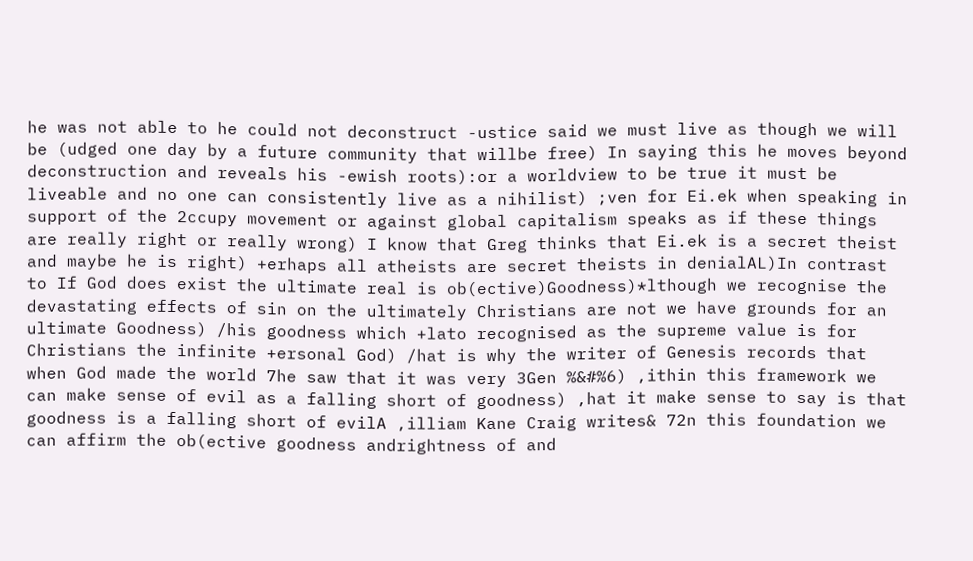he was not able to he could not deconstruct -ustice said we must live as though we will be (udged one day by a future community that willbe free) In saying this he moves beyond deconstruction and reveals his -ewish roots):or a worldview to be true it must be liveable and no one can consistently live as a nihilist) ;ven for Ei.ek when speaking in support of the 2ccupy movement or against global capitalism speaks as if these things are really right or really wrong) I know that Greg thinks that Ei.ek is a secret theist and maybe he is right) +erhaps all atheists are secret theists in denialAL)In contrast to If God does exist the ultimate real is ob(ective)Goodness)*lthough we recognise the devastating effects of sin on the ultimately Christians are not we have grounds for an ultimate Goodness) /his goodness which +lato recognised as the supreme value is for Christians the infinite +ersonal God) /hat is why the writer of Genesis records that when God made the world 7he saw that it was very 3Gen %&#%6) ,ithin this framework we can make sense of evil as a falling short of goodness) ,hat it make sense to say is that goodness is a falling short of evilA ,illiam Kane Craig writes& 72n this foundation we can affirm the ob(ective goodness andrightness of and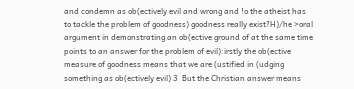and condemn as ob(ectively evil and wrong and !o the atheist has to tackle the problem of goodness) goodness really exist?H)/he >oral argument in demonstrating an ob(ective ground of at the same time points to an answer for the problem of evil):irstly the ob(ective measure of goodness means that we are (ustified in (udging something as ob(ectively evil) 3  But the Christian answer means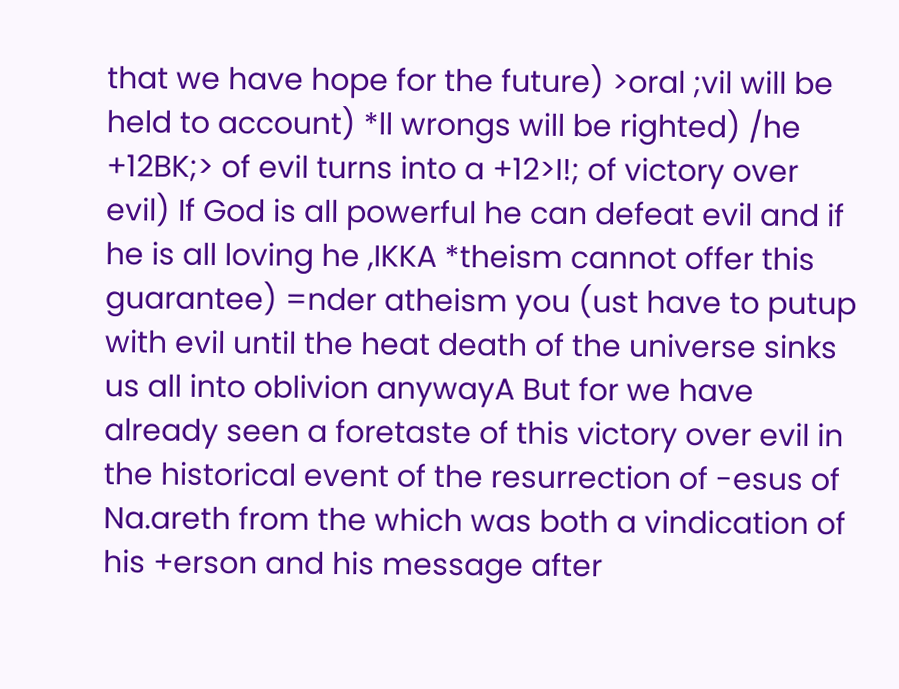that we have hope for the future) >oral ;vil will be held to account) *ll wrongs will be righted) /he +12BK;> of evil turns into a +12>I!; of victory over evil) If God is all powerful he can defeat evil and if he is all loving he ,IKKA *theism cannot offer this guarantee) =nder atheism you (ust have to putup with evil until the heat death of the universe sinks us all into oblivion anywayA But for we have already seen a foretaste of this victory over evil in the historical event of the resurrection of -esus of Na.areth from the which was both a vindication of his +erson and his message after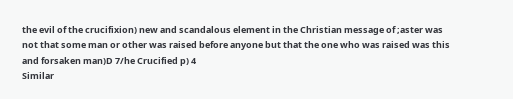the evil of the crucifixion) new and scandalous element in the Christian message of ;aster was not that some man or other was raised before anyone but that the one who was raised was this and forsaken man)D 7/he Crucified p) 4
Similar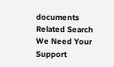documents
Related Search
We Need Your Support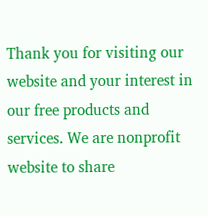Thank you for visiting our website and your interest in our free products and services. We are nonprofit website to share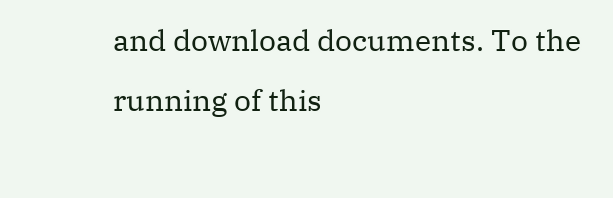and download documents. To the running of this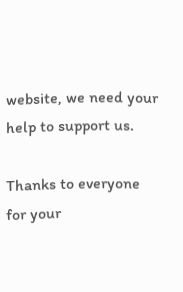website, we need your help to support us.

Thanks to everyone for your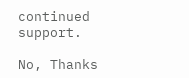continued support.

No, Thanks